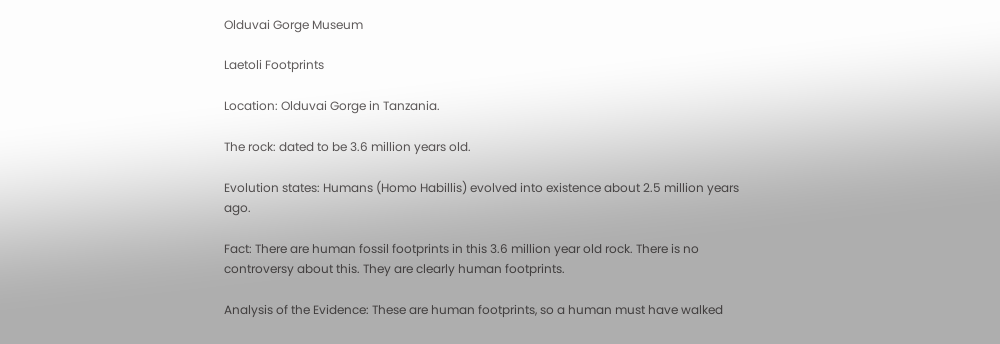Olduvai Gorge Museum

Laetoli Footprints

Location: Olduvai Gorge in Tanzania.

The rock: dated to be 3.6 million years old.

Evolution states: Humans (Homo Habillis) evolved into existence about 2.5 million years ago.

Fact: There are human fossil footprints in this 3.6 million year old rock. There is no controversy about this. They are clearly human footprints.

Analysis of the Evidence: These are human footprints, so a human must have walked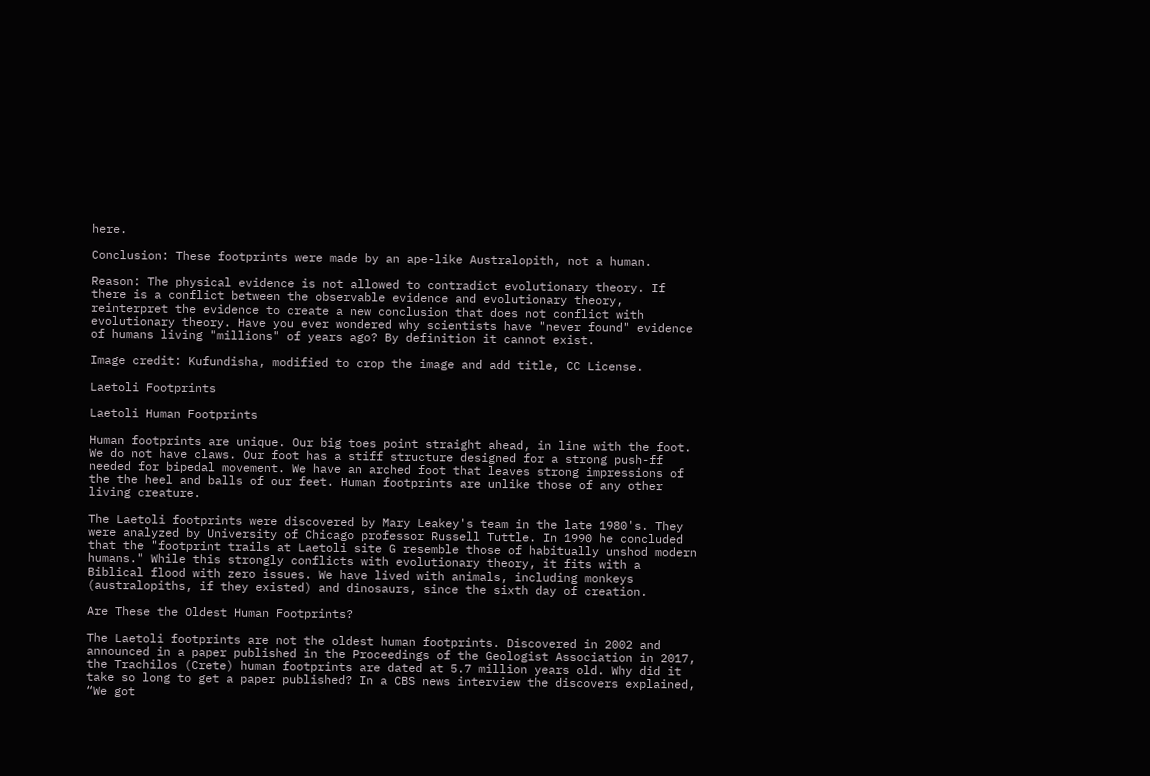here.

Conclusion: These footprints were made by an ape-like Australopith, not a human.

Reason: The physical evidence is not allowed to contradict evolutionary theory. If there is a conflict between the observable evidence and evolutionary theory, reinterpret the evidence to create a new conclusion that does not conflict with evolutionary theory. Have you ever wondered why scientists have "never found" evidence of humans living "millions" of years ago? By definition it cannot exist.

Image credit: Kufundisha, modified to crop the image and add title, CC License.

Laetoli Footprints

Laetoli Human Footprints

Human footprints are unique. Our big toes point straight ahead, in line with the foot. We do not have claws. Our foot has a stiff structure designed for a strong push-ff needed for bipedal movement. We have an arched foot that leaves strong impressions of the the heel and balls of our feet. Human footprints are unlike those of any other living creature.

The Laetoli footprints were discovered by Mary Leakey's team in the late 1980's. They were analyzed by University of Chicago professor Russell Tuttle. In 1990 he concluded that the "footprint trails at Laetoli site G resemble those of habitually unshod modern humans." While this strongly conflicts with evolutionary theory, it fits with a Biblical flood with zero issues. We have lived with animals, including monkeys (australopiths, if they existed) and dinosaurs, since the sixth day of creation.

Are These the Oldest Human Footprints?

The Laetoli footprints are not the oldest human footprints. Discovered in 2002 and announced in a paper published in the Proceedings of the Geologist Association in 2017, the Trachilos (Crete) human footprints are dated at 5.7 million years old. Why did it take so long to get a paper published? In a CBS news interview the discovers explained, “We got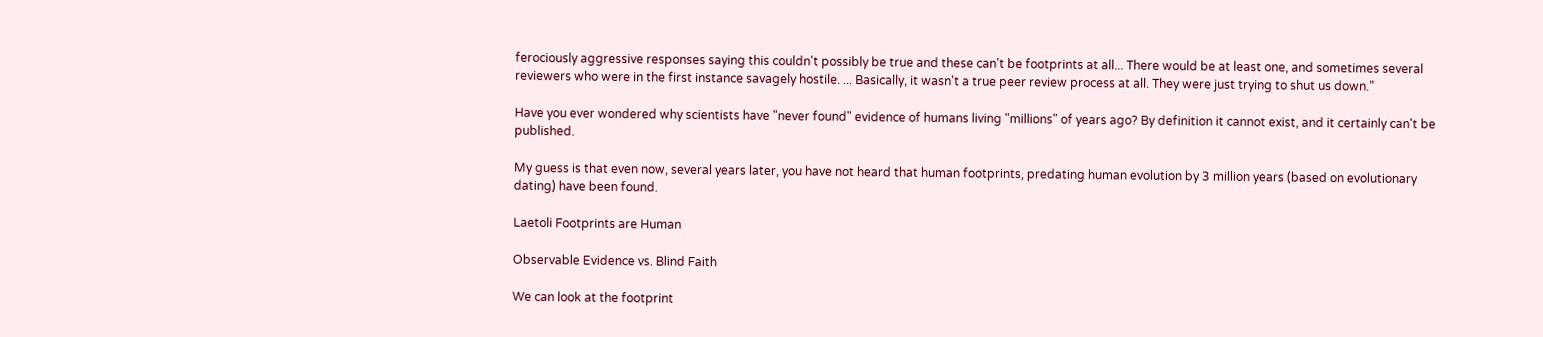ferociously aggressive responses saying this couldn't possibly be true and these can't be footprints at all... There would be at least one, and sometimes several reviewers who were in the first instance savagely hostile. ... Basically, it wasn't a true peer review process at all. They were just trying to shut us down.”

Have you ever wondered why scientists have "never found" evidence of humans living "millions" of years ago? By definition it cannot exist, and it certainly can't be published.

My guess is that even now, several years later, you have not heard that human footprints, predating human evolution by 3 million years (based on evolutionary dating) have been found.

Laetoli Footprints are Human

Observable Evidence vs. Blind Faith

We can look at the footprint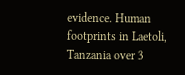evidence. Human footprints in Laetoli, Tanzania over 3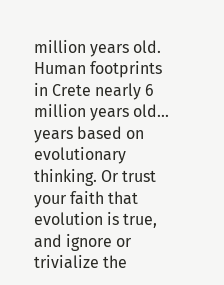million years old. Human footprints in Crete nearly 6 million years old... years based on evolutionary thinking. Or trust your faith that evolution is true, and ignore or trivialize the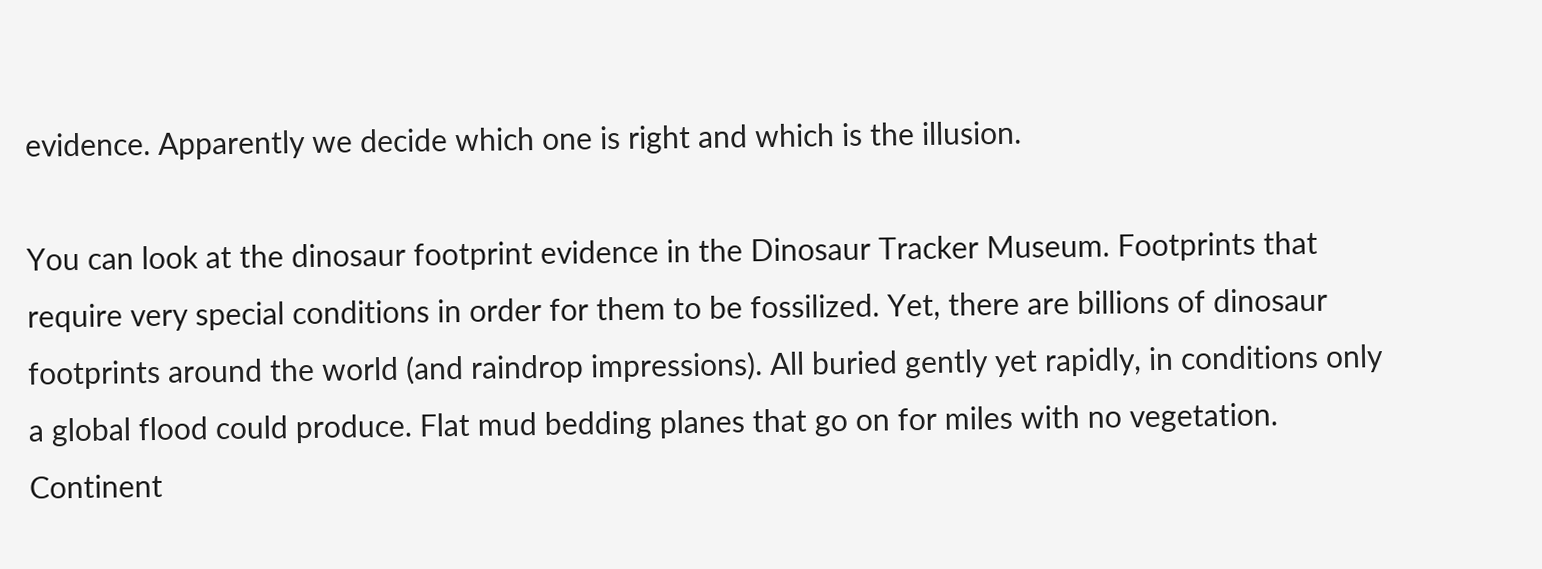evidence. Apparently we decide which one is right and which is the illusion.

You can look at the dinosaur footprint evidence in the Dinosaur Tracker Museum. Footprints that require very special conditions in order for them to be fossilized. Yet, there are billions of dinosaur footprints around the world (and raindrop impressions). All buried gently yet rapidly, in conditions only a global flood could produce. Flat mud bedding planes that go on for miles with no vegetation. Continent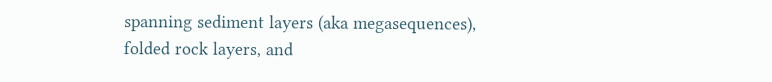spanning sediment layers (aka megasequences), folded rock layers, and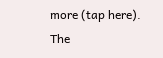more (tap here). The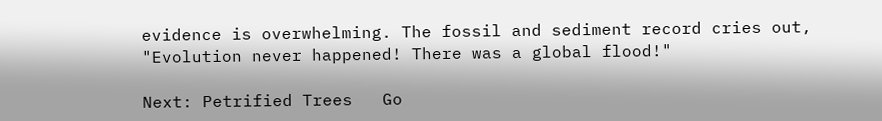evidence is overwhelming. The fossil and sediment record cries out, "Evolution never happened! There was a global flood!"

Next: Petrified Trees   Go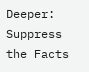Deeper: Suppress the Facts